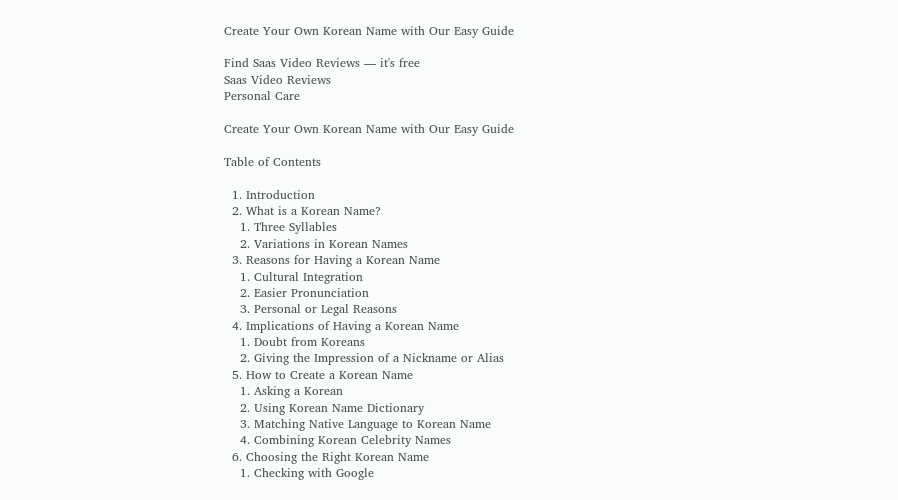Create Your Own Korean Name with Our Easy Guide

Find Saas Video Reviews — it's free
Saas Video Reviews
Personal Care

Create Your Own Korean Name with Our Easy Guide

Table of Contents

  1. Introduction
  2. What is a Korean Name?
    1. Three Syllables
    2. Variations in Korean Names
  3. Reasons for Having a Korean Name
    1. Cultural Integration
    2. Easier Pronunciation
    3. Personal or Legal Reasons
  4. Implications of Having a Korean Name
    1. Doubt from Koreans
    2. Giving the Impression of a Nickname or Alias
  5. How to Create a Korean Name
    1. Asking a Korean
    2. Using Korean Name Dictionary
    3. Matching Native Language to Korean Name
    4. Combining Korean Celebrity Names
  6. Choosing the Right Korean Name
    1. Checking with Google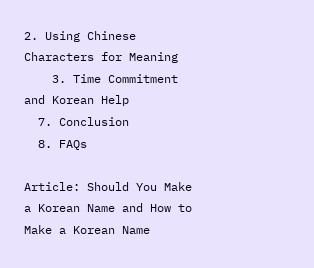2. Using Chinese Characters for Meaning
    3. Time Commitment and Korean Help
  7. Conclusion
  8. FAQs

Article: Should You Make a Korean Name and How to Make a Korean Name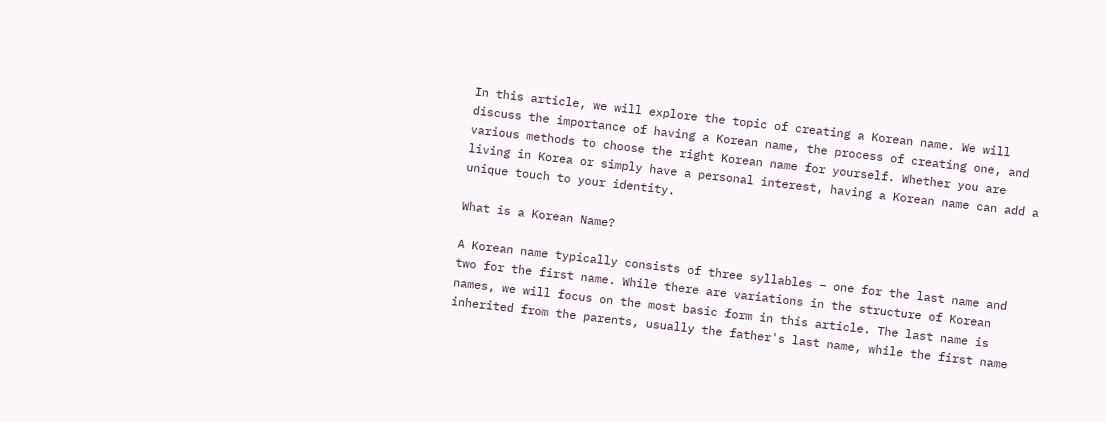In this article, we will explore the topic of creating a Korean name. We will discuss the importance of having a Korean name, the process of creating one, and various methods to choose the right Korean name for yourself. Whether you are living in Korea or simply have a personal interest, having a Korean name can add a unique touch to your identity.

What is a Korean Name?

A Korean name typically consists of three syllables – one for the last name and two for the first name. While there are variations in the structure of Korean names, we will focus on the most basic form in this article. The last name is inherited from the parents, usually the father's last name, while the first name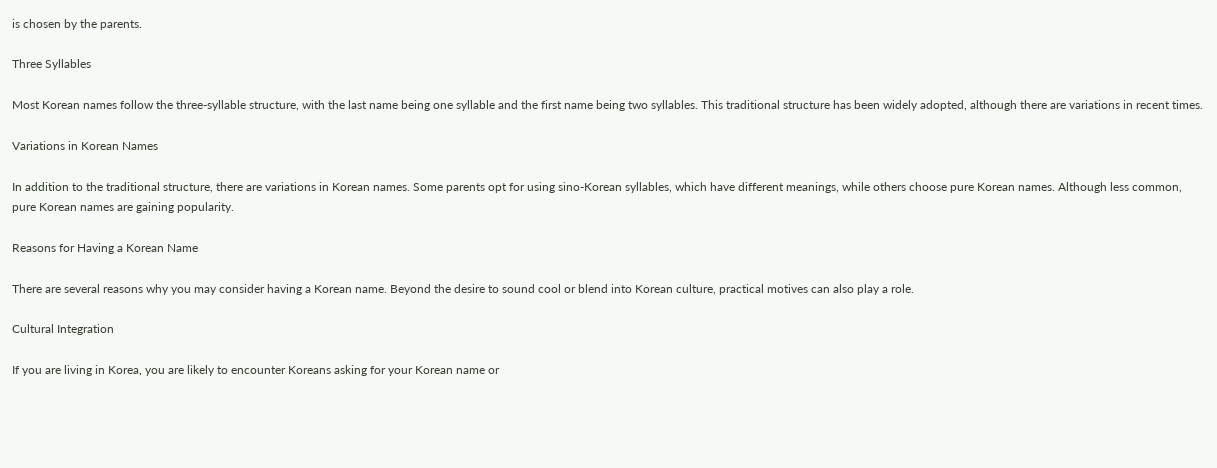is chosen by the parents.

Three Syllables

Most Korean names follow the three-syllable structure, with the last name being one syllable and the first name being two syllables. This traditional structure has been widely adopted, although there are variations in recent times.

Variations in Korean Names

In addition to the traditional structure, there are variations in Korean names. Some parents opt for using sino-Korean syllables, which have different meanings, while others choose pure Korean names. Although less common, pure Korean names are gaining popularity.

Reasons for Having a Korean Name

There are several reasons why you may consider having a Korean name. Beyond the desire to sound cool or blend into Korean culture, practical motives can also play a role.

Cultural Integration

If you are living in Korea, you are likely to encounter Koreans asking for your Korean name or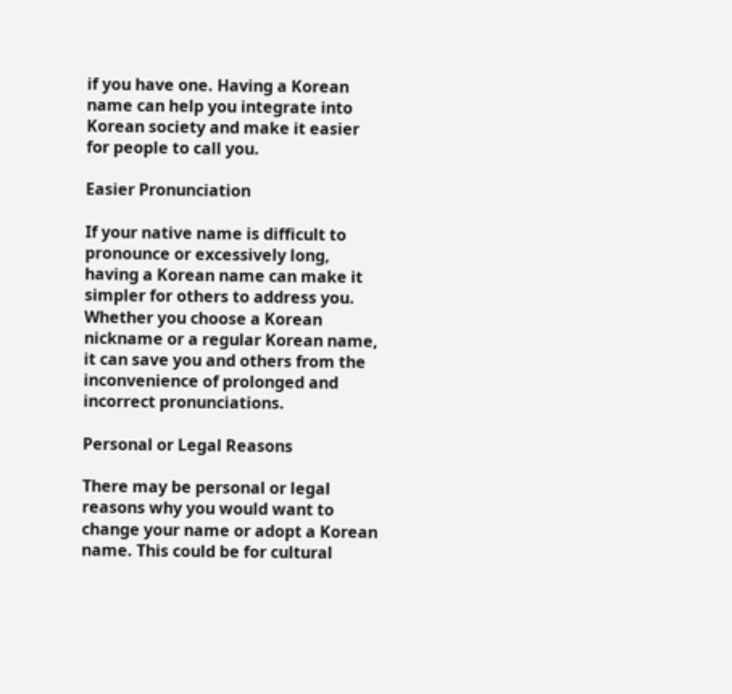if you have one. Having a Korean name can help you integrate into Korean society and make it easier for people to call you.

Easier Pronunciation

If your native name is difficult to pronounce or excessively long, having a Korean name can make it simpler for others to address you. Whether you choose a Korean nickname or a regular Korean name, it can save you and others from the inconvenience of prolonged and incorrect pronunciations.

Personal or Legal Reasons

There may be personal or legal reasons why you would want to change your name or adopt a Korean name. This could be for cultural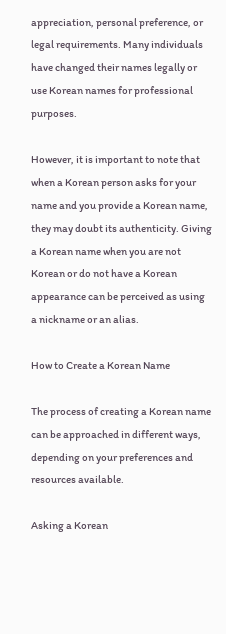appreciation, personal preference, or legal requirements. Many individuals have changed their names legally or use Korean names for professional purposes.

However, it is important to note that when a Korean person asks for your name and you provide a Korean name, they may doubt its authenticity. Giving a Korean name when you are not Korean or do not have a Korean appearance can be perceived as using a nickname or an alias.

How to Create a Korean Name

The process of creating a Korean name can be approached in different ways, depending on your preferences and resources available.

Asking a Korean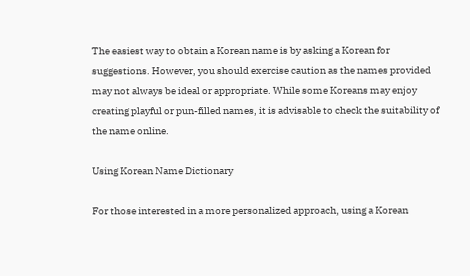The easiest way to obtain a Korean name is by asking a Korean for suggestions. However, you should exercise caution as the names provided may not always be ideal or appropriate. While some Koreans may enjoy creating playful or pun-filled names, it is advisable to check the suitability of the name online.

Using Korean Name Dictionary

For those interested in a more personalized approach, using a Korean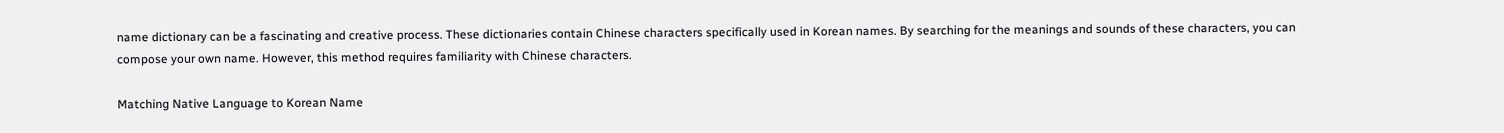name dictionary can be a fascinating and creative process. These dictionaries contain Chinese characters specifically used in Korean names. By searching for the meanings and sounds of these characters, you can compose your own name. However, this method requires familiarity with Chinese characters.

Matching Native Language to Korean Name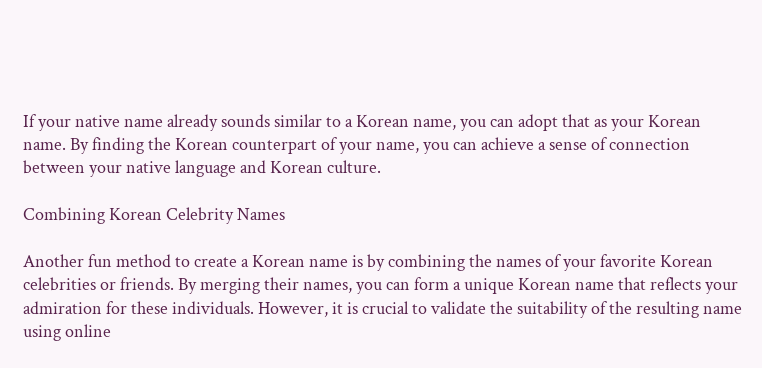If your native name already sounds similar to a Korean name, you can adopt that as your Korean name. By finding the Korean counterpart of your name, you can achieve a sense of connection between your native language and Korean culture.

Combining Korean Celebrity Names

Another fun method to create a Korean name is by combining the names of your favorite Korean celebrities or friends. By merging their names, you can form a unique Korean name that reflects your admiration for these individuals. However, it is crucial to validate the suitability of the resulting name using online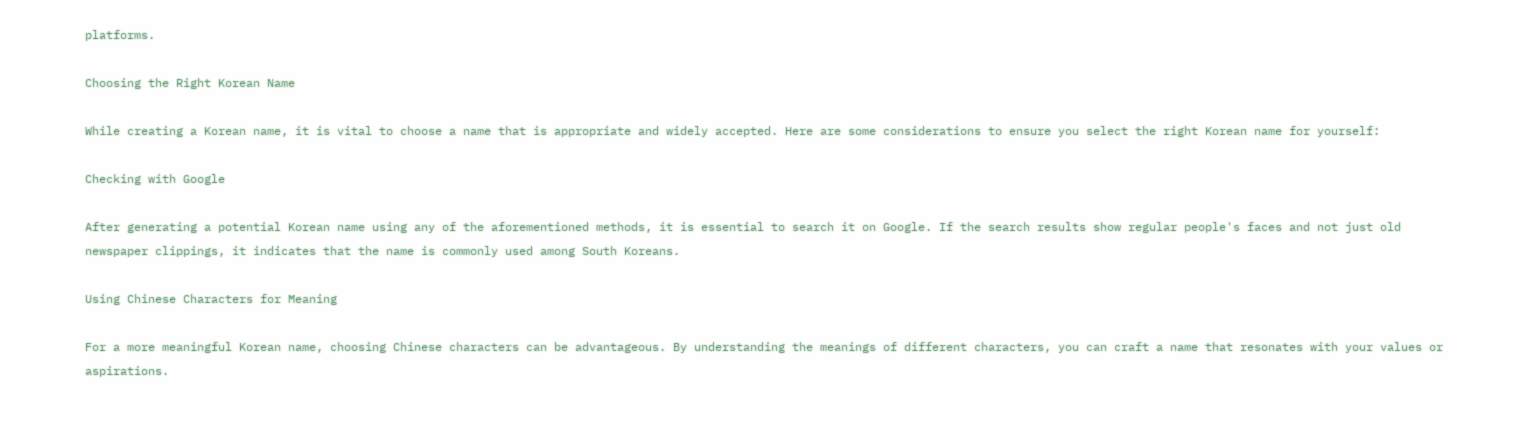platforms.

Choosing the Right Korean Name

While creating a Korean name, it is vital to choose a name that is appropriate and widely accepted. Here are some considerations to ensure you select the right Korean name for yourself:

Checking with Google

After generating a potential Korean name using any of the aforementioned methods, it is essential to search it on Google. If the search results show regular people's faces and not just old newspaper clippings, it indicates that the name is commonly used among South Koreans.

Using Chinese Characters for Meaning

For a more meaningful Korean name, choosing Chinese characters can be advantageous. By understanding the meanings of different characters, you can craft a name that resonates with your values or aspirations.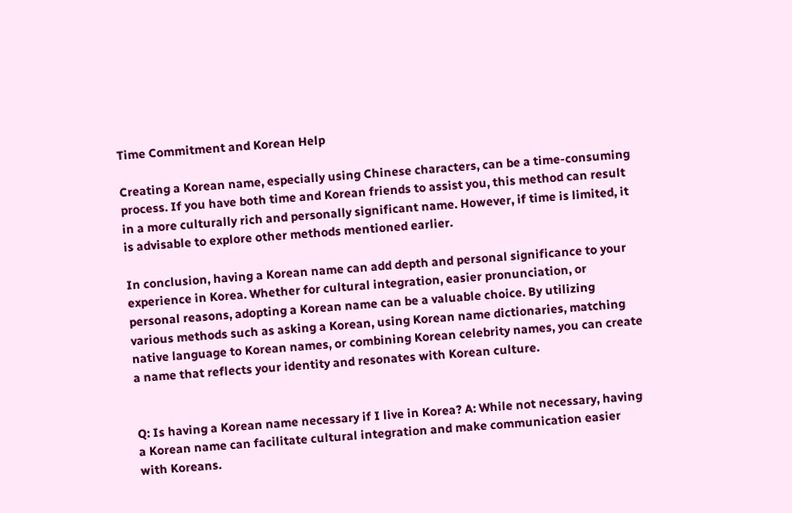Time Commitment and Korean Help

Creating a Korean name, especially using Chinese characters, can be a time-consuming process. If you have both time and Korean friends to assist you, this method can result in a more culturally rich and personally significant name. However, if time is limited, it is advisable to explore other methods mentioned earlier.

In conclusion, having a Korean name can add depth and personal significance to your experience in Korea. Whether for cultural integration, easier pronunciation, or personal reasons, adopting a Korean name can be a valuable choice. By utilizing various methods such as asking a Korean, using Korean name dictionaries, matching native language to Korean names, or combining Korean celebrity names, you can create a name that reflects your identity and resonates with Korean culture.


Q: Is having a Korean name necessary if I live in Korea? A: While not necessary, having a Korean name can facilitate cultural integration and make communication easier with Koreans.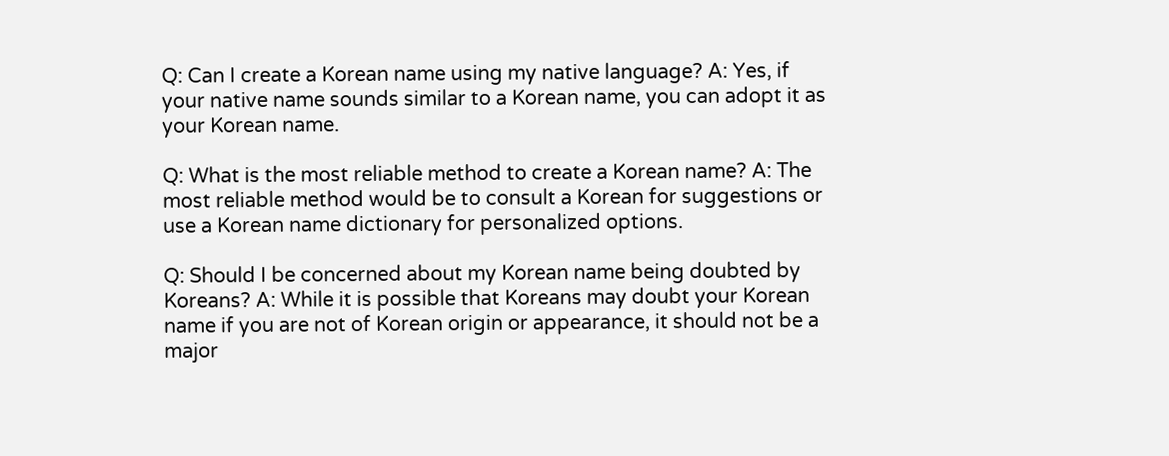Q: Can I create a Korean name using my native language? A: Yes, if your native name sounds similar to a Korean name, you can adopt it as your Korean name.

Q: What is the most reliable method to create a Korean name? A: The most reliable method would be to consult a Korean for suggestions or use a Korean name dictionary for personalized options.

Q: Should I be concerned about my Korean name being doubted by Koreans? A: While it is possible that Koreans may doubt your Korean name if you are not of Korean origin or appearance, it should not be a major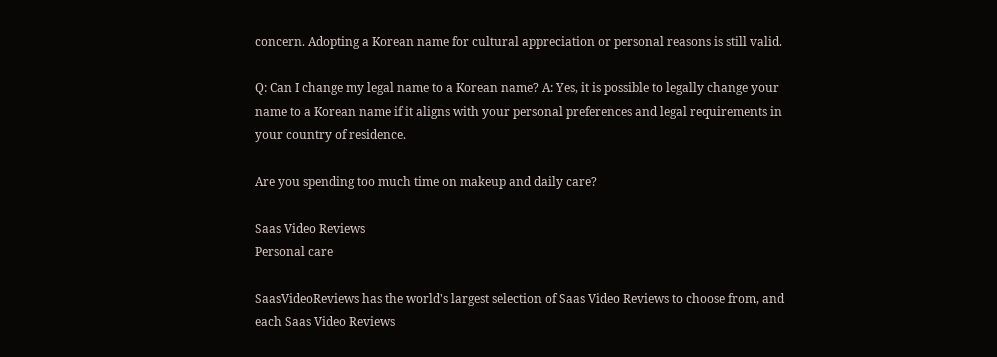concern. Adopting a Korean name for cultural appreciation or personal reasons is still valid.

Q: Can I change my legal name to a Korean name? A: Yes, it is possible to legally change your name to a Korean name if it aligns with your personal preferences and legal requirements in your country of residence.

Are you spending too much time on makeup and daily care?

Saas Video Reviews
Personal care

SaasVideoReviews has the world's largest selection of Saas Video Reviews to choose from, and each Saas Video Reviews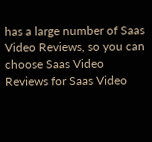has a large number of Saas Video Reviews, so you can choose Saas Video Reviews for Saas Video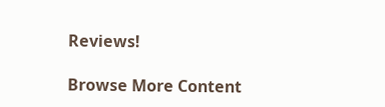Reviews!

Browse More Content